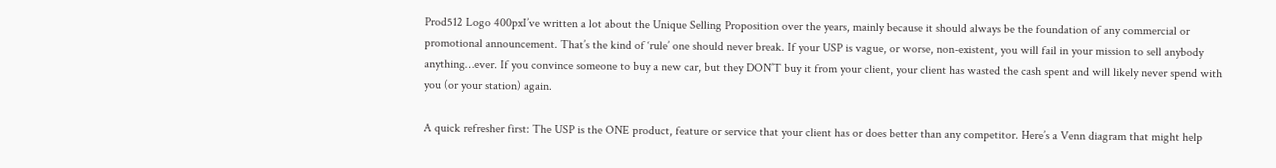Prod512 Logo 400pxI’ve written a lot about the Unique Selling Proposition over the years, mainly because it should always be the foundation of any commercial or promotional announcement. That’s the kind of ‘rule’ one should never break. If your USP is vague, or worse, non-existent, you will fail in your mission to sell anybody anything…ever. If you convince someone to buy a new car, but they DON’T buy it from your client, your client has wasted the cash spent and will likely never spend with you (or your station) again.

A quick refresher first: The USP is the ONE product, feature or service that your client has or does better than any competitor. Here’s a Venn diagram that might help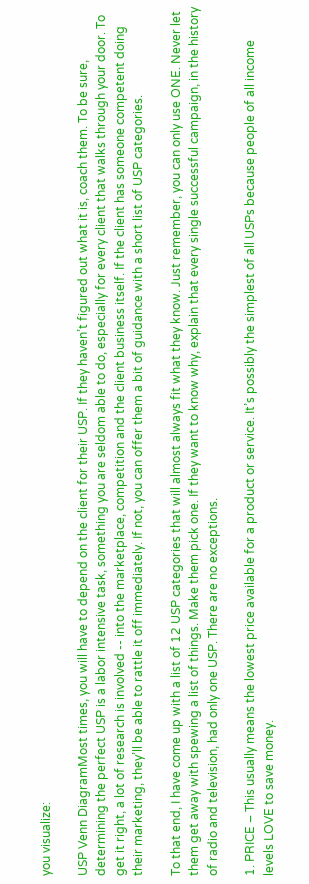you visualize:

USP Venn DiagramMost times, you will have to depend on the client for their USP. If they haven’t figured out what it is, coach them. To be sure, determining the perfect USP is a labor intensive task, something you are seldom able to do, especially for every client that walks through your door. To get it right, a lot of research is involved -- into the marketplace, competition and the client business itself. If the client has someone competent doing their marketing, they’ll be able to rattle it off immediately. If not, you can offer them a bit of guidance with a short list of USP categories.

To that end, I have come up with a list of 12 USP categories that will almost always fit what they know. Just remember, you can only use ONE. Never let them get away with spewing a list of things. Make them pick one. If they want to know why, explain that every single successful campaign, in the history of radio and television, had only one USP. There are no exceptions.

1. PRICE – This usually means the lowest price available for a product or service. It’s possibly the simplest of all USPs because people of all income levels LOVE to save money.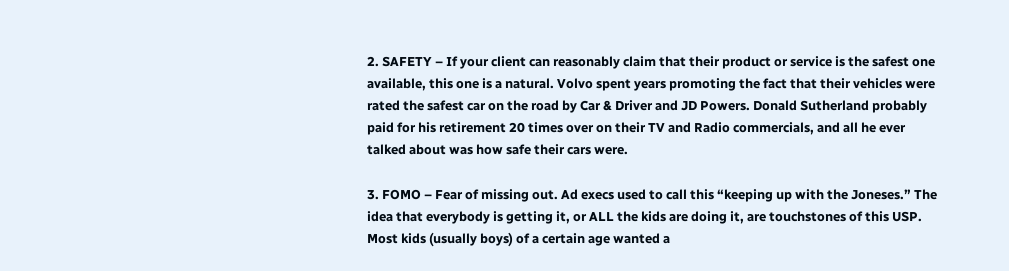2. SAFETY – If your client can reasonably claim that their product or service is the safest one available, this one is a natural. Volvo spent years promoting the fact that their vehicles were rated the safest car on the road by Car & Driver and JD Powers. Donald Sutherland probably paid for his retirement 20 times over on their TV and Radio commercials, and all he ever talked about was how safe their cars were.

3. FOMO – Fear of missing out. Ad execs used to call this “keeping up with the Joneses.” The idea that everybody is getting it, or ALL the kids are doing it, are touchstones of this USP. Most kids (usually boys) of a certain age wanted a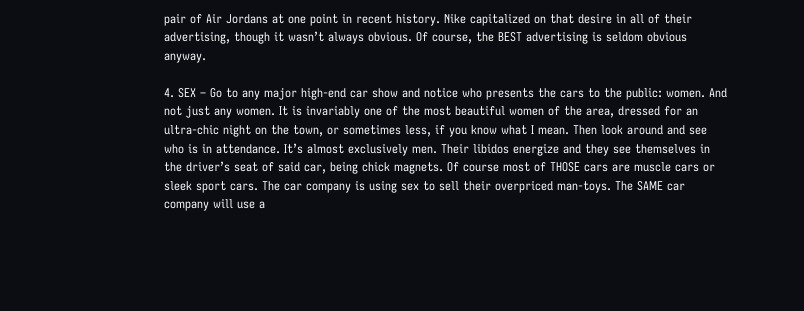pair of Air Jordans at one point in recent history. Nike capitalized on that desire in all of their advertising, though it wasn’t always obvious. Of course, the BEST advertising is seldom obvious anyway.

4. SEX – Go to any major high-end car show and notice who presents the cars to the public: women. And not just any women. It is invariably one of the most beautiful women of the area, dressed for an ultra-chic night on the town, or sometimes less, if you know what I mean. Then look around and see who is in attendance. It’s almost exclusively men. Their libidos energize and they see themselves in the driver’s seat of said car, being chick magnets. Of course most of THOSE cars are muscle cars or sleek sport cars. The car company is using sex to sell their overpriced man-toys. The SAME car company will use a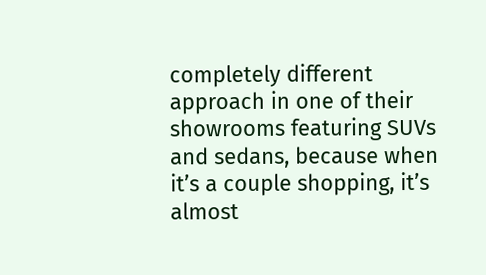completely different approach in one of their showrooms featuring SUVs and sedans, because when it’s a couple shopping, it’s almost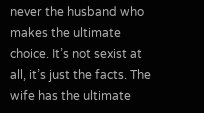never the husband who makes the ultimate choice. It’s not sexist at all, it’s just the facts. The wife has the ultimate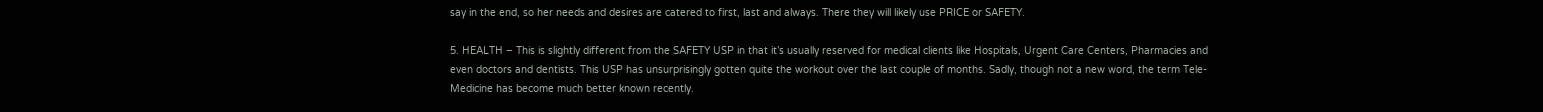say in the end, so her needs and desires are catered to first, last and always. There they will likely use PRICE or SAFETY.

5. HEALTH – This is slightly different from the SAFETY USP in that it’s usually reserved for medical clients like Hospitals, Urgent Care Centers, Pharmacies and even doctors and dentists. This USP has unsurprisingly gotten quite the workout over the last couple of months. Sadly, though not a new word, the term Tele-Medicine has become much better known recently.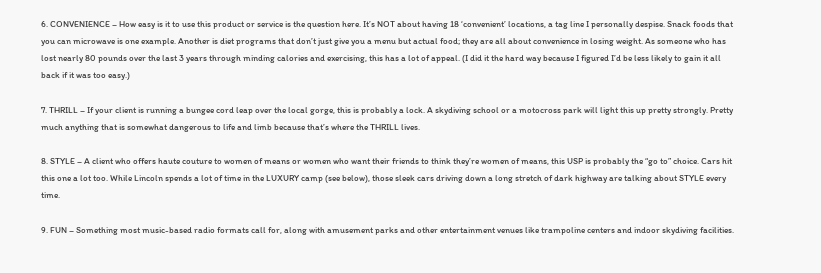6. CONVENIENCE – How easy is it to use this product or service is the question here. It’s NOT about having 18 ‘convenient’ locations, a tag line I personally despise. Snack foods that you can microwave is one example. Another is diet programs that don’t just give you a menu but actual food; they are all about convenience in losing weight. As someone who has lost nearly 80 pounds over the last 3 years through minding calories and exercising, this has a lot of appeal. (I did it the hard way because I figured I’d be less likely to gain it all back if it was too easy.)

7. THRILL – If your client is running a bungee cord leap over the local gorge, this is probably a lock. A skydiving school or a motocross park will light this up pretty strongly. Pretty much anything that is somewhat dangerous to life and limb because that’s where the THRILL lives.

8. STYLE – A client who offers haute couture to women of means or women who want their friends to think they’re women of means, this USP is probably the “go to” choice. Cars hit this one a lot too. While Lincoln spends a lot of time in the LUXURY camp (see below), those sleek cars driving down a long stretch of dark highway are talking about STYLE every time.

9. FUN – Something most music-based radio formats call for, along with amusement parks and other entertainment venues like trampoline centers and indoor skydiving facilities.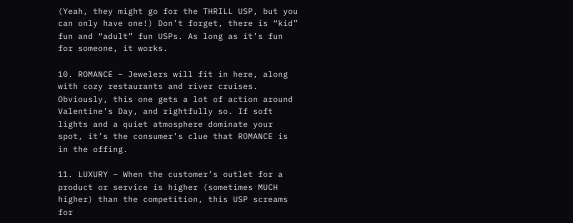(Yeah, they might go for the THRILL USP, but you can only have one!) Don’t forget, there is “kid” fun and “adult” fun USPs. As long as it’s fun for someone, it works.

10. ROMANCE – Jewelers will fit in here, along with cozy restaurants and river cruises. Obviously, this one gets a lot of action around Valentine’s Day, and rightfully so. If soft lights and a quiet atmosphere dominate your spot, it’s the consumer’s clue that ROMANCE is in the offing.

11. LUXURY – When the customer’s outlet for a product or service is higher (sometimes MUCH higher) than the competition, this USP screams for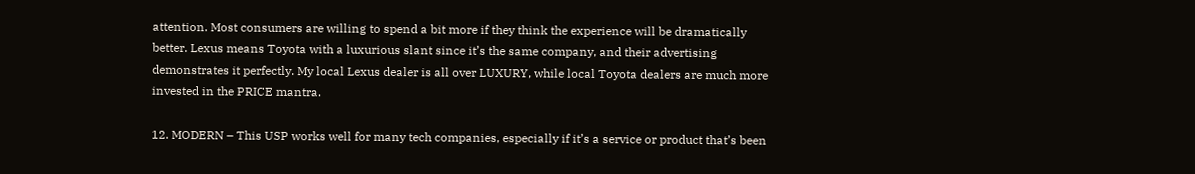attention. Most consumers are willing to spend a bit more if they think the experience will be dramatically better. Lexus means Toyota with a luxurious slant since it’s the same company, and their advertising demonstrates it perfectly. My local Lexus dealer is all over LUXURY, while local Toyota dealers are much more invested in the PRICE mantra.

12. MODERN – This USP works well for many tech companies, especially if it’s a service or product that’s been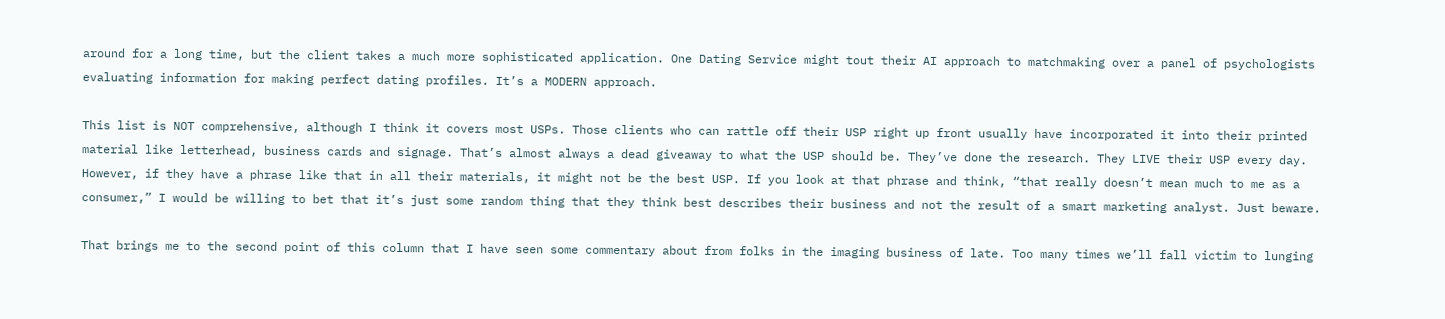around for a long time, but the client takes a much more sophisticated application. One Dating Service might tout their AI approach to matchmaking over a panel of psychologists evaluating information for making perfect dating profiles. It’s a MODERN approach.

This list is NOT comprehensive, although I think it covers most USPs. Those clients who can rattle off their USP right up front usually have incorporated it into their printed material like letterhead, business cards and signage. That’s almost always a dead giveaway to what the USP should be. They’ve done the research. They LIVE their USP every day. However, if they have a phrase like that in all their materials, it might not be the best USP. If you look at that phrase and think, “that really doesn’t mean much to me as a consumer,” I would be willing to bet that it’s just some random thing that they think best describes their business and not the result of a smart marketing analyst. Just beware.

That brings me to the second point of this column that I have seen some commentary about from folks in the imaging business of late. Too many times we’ll fall victim to lunging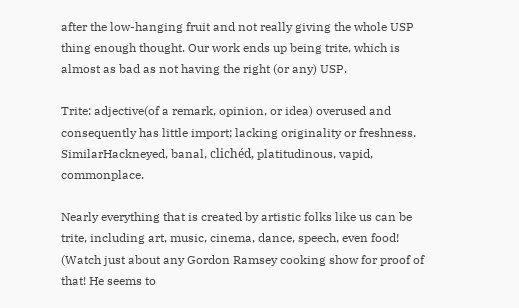after the low-hanging fruit and not really giving the whole USP thing enough thought. Our work ends up being trite, which is almost as bad as not having the right (or any) USP.

Trite: adjective(of a remark, opinion, or idea) overused and consequently has little import; lacking originality or freshness. SimilarHackneyed, banal, clichéd, platitudinous, vapid, commonplace.

Nearly everything that is created by artistic folks like us can be trite, including art, music, cinema, dance, speech, even food! (Watch just about any Gordon Ramsey cooking show for proof of that! He seems to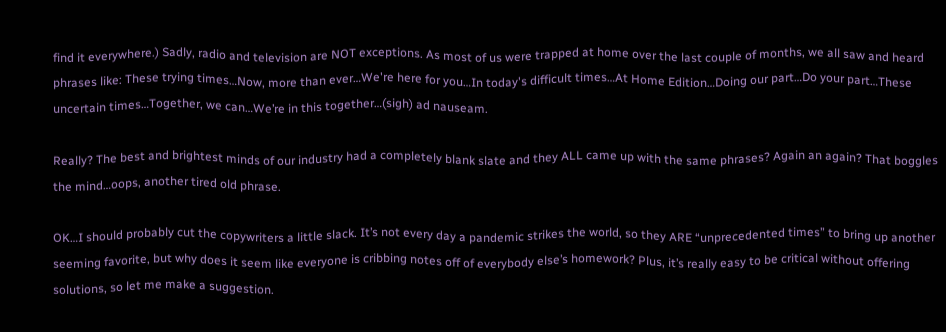find it everywhere.) Sadly, radio and television are NOT exceptions. As most of us were trapped at home over the last couple of months, we all saw and heard phrases like: These trying times…Now, more than ever…We're here for you…In today's difficult times…At Home Edition…Doing our part…Do your part…These uncertain times…Together, we can…We’re in this together…(sigh) ad nauseam.

Really? The best and brightest minds of our industry had a completely blank slate and they ALL came up with the same phrases? Again an again? That boggles the mind…oops, another tired old phrase.

OK…I should probably cut the copywriters a little slack. It’s not every day a pandemic strikes the world, so they ARE “unprecedented times” to bring up another seeming favorite, but why does it seem like everyone is cribbing notes off of everybody else’s homework? Plus, it’s really easy to be critical without offering solutions, so let me make a suggestion.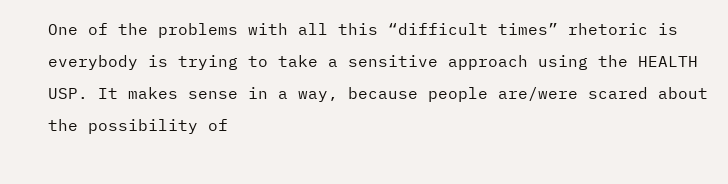One of the problems with all this “difficult times” rhetoric is everybody is trying to take a sensitive approach using the HEALTH USP. It makes sense in a way, because people are/were scared about the possibility of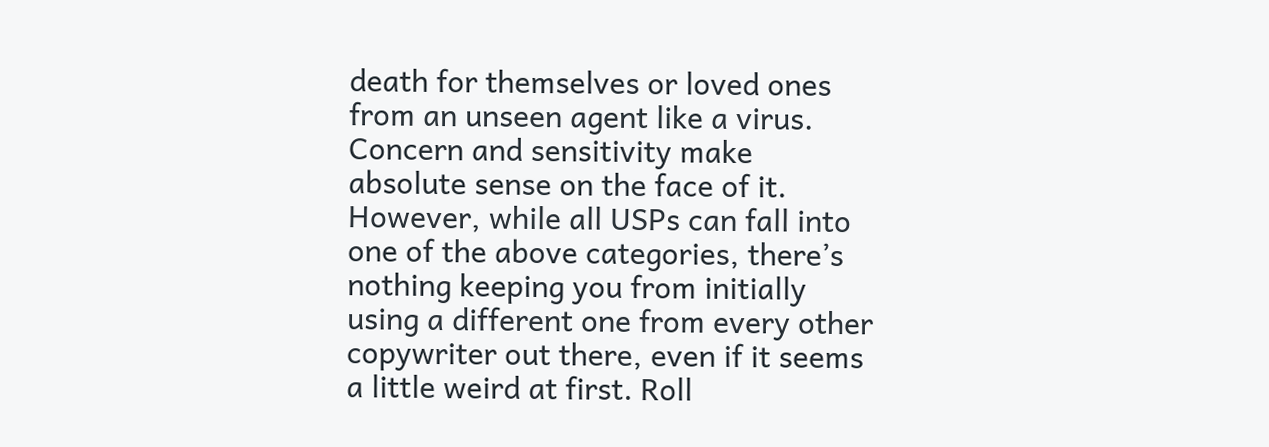death for themselves or loved ones from an unseen agent like a virus. Concern and sensitivity make absolute sense on the face of it. However, while all USPs can fall into one of the above categories, there’s nothing keeping you from initially using a different one from every other copywriter out there, even if it seems a little weird at first. Roll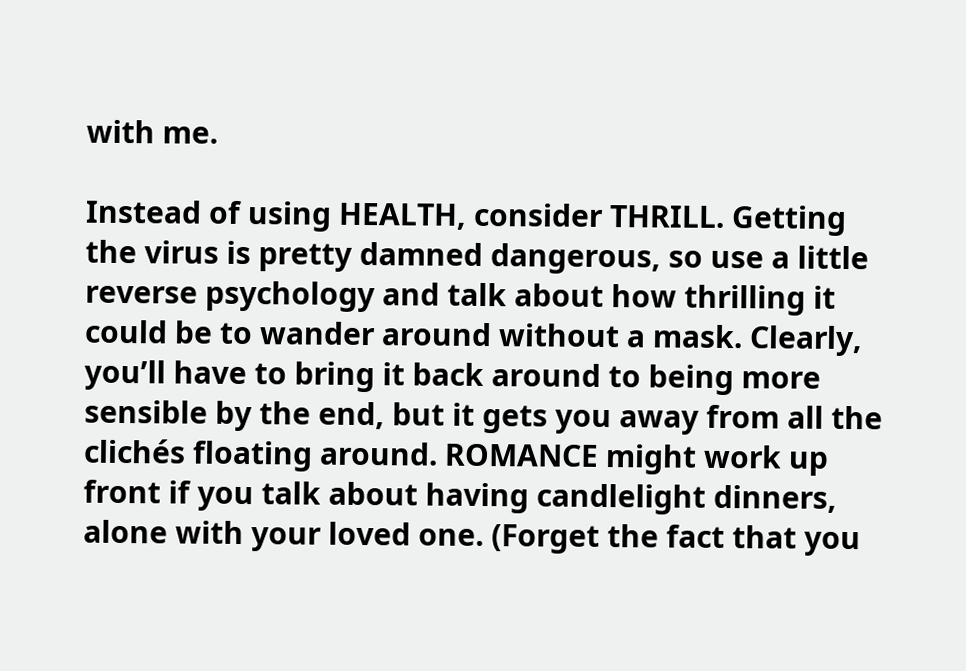with me.

Instead of using HEALTH, consider THRILL. Getting the virus is pretty damned dangerous, so use a little reverse psychology and talk about how thrilling it could be to wander around without a mask. Clearly, you’ll have to bring it back around to being more sensible by the end, but it gets you away from all the clichés floating around. ROMANCE might work up front if you talk about having candlelight dinners, alone with your loved one. (Forget the fact that you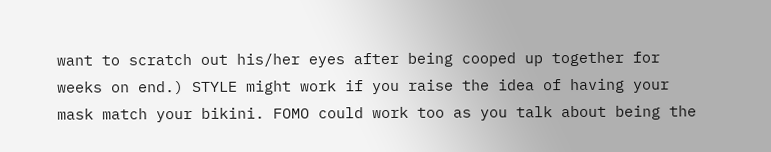want to scratch out his/her eyes after being cooped up together for weeks on end.) STYLE might work if you raise the idea of having your mask match your bikini. FOMO could work too as you talk about being the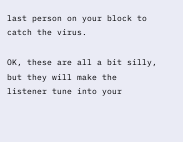last person on your block to catch the virus.

OK, these are all a bit silly, but they will make the listener tune into your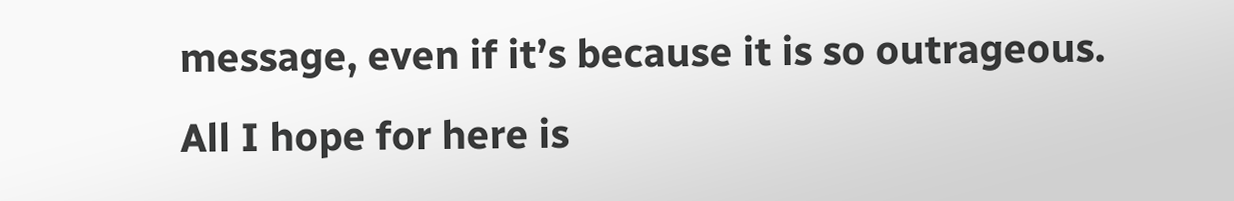message, even if it’s because it is so outrageous. All I hope for here is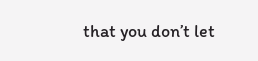that you don’t let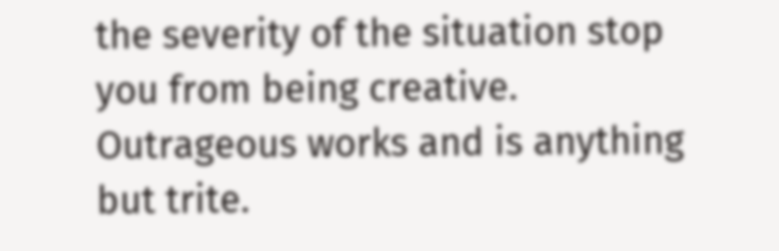the severity of the situation stop you from being creative. Outrageous works and is anything but trite.